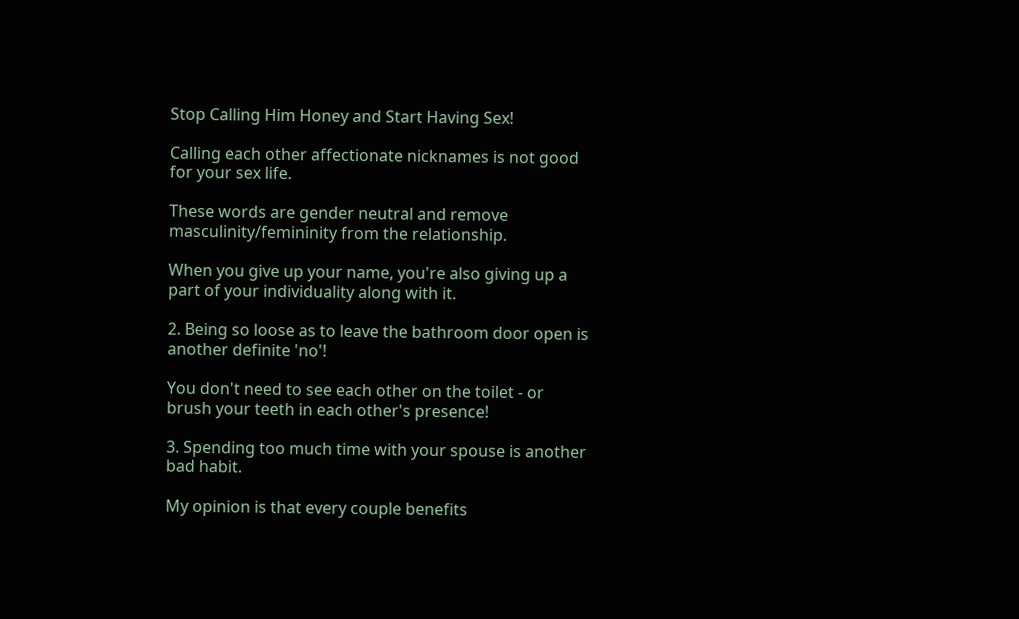Stop Calling Him Honey and Start Having Sex!

Calling each other affectionate nicknames is not good for your sex life.

These words are gender neutral and remove masculinity/femininity from the relationship.

When you give up your name, you're also giving up a part of your individuality along with it.

2. Being so loose as to leave the bathroom door open is another definite 'no'!

You don't need to see each other on the toilet - or brush your teeth in each other's presence!

3. Spending too much time with your spouse is another bad habit.

My opinion is that every couple benefits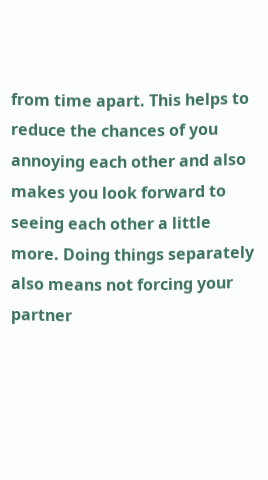from time apart. This helps to reduce the chances of you annoying each other and also makes you look forward to seeing each other a little more. Doing things separately also means not forcing your partner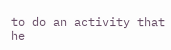to do an activity that he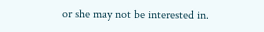or she may not be interested in.